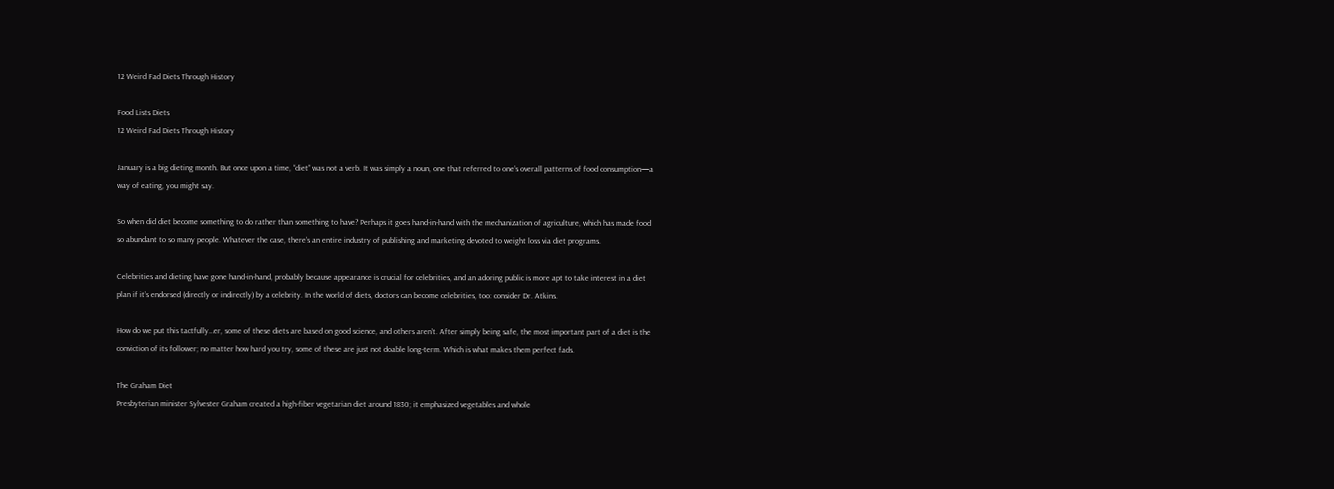12 Weird Fad Diets Through History

Food Lists Diets
12 Weird Fad Diets Through History

January is a big dieting month. But once upon a time, “diet” was not a verb. It was simply a noun, one that referred to one’s overall patterns of food consumption—a way of eating, you might say.

So when did diet become something to do rather than something to have? Perhaps it goes hand-in-hand with the mechanization of agriculture, which has made food so abundant to so many people. Whatever the case, there’s an entire industry of publishing and marketing devoted to weight loss via diet programs.

Celebrities and dieting have gone hand-in-hand, probably because appearance is crucial for celebrities, and an adoring public is more apt to take interest in a diet plan if it’s endorsed (directly or indirectly) by a celebrity. In the world of diets, doctors can become celebrities, too: consider Dr. Atkins.

How do we put this tactfully…er, some of these diets are based on good science, and others aren’t. After simply being safe, the most important part of a diet is the conviction of its follower; no matter how hard you try, some of these are just not doable long-term. Which is what makes them perfect fads.

The Graham Diet
Presbyterian minister Sylvester Graham created a high-fiber vegetarian diet around 1830; it emphasized vegetables and whole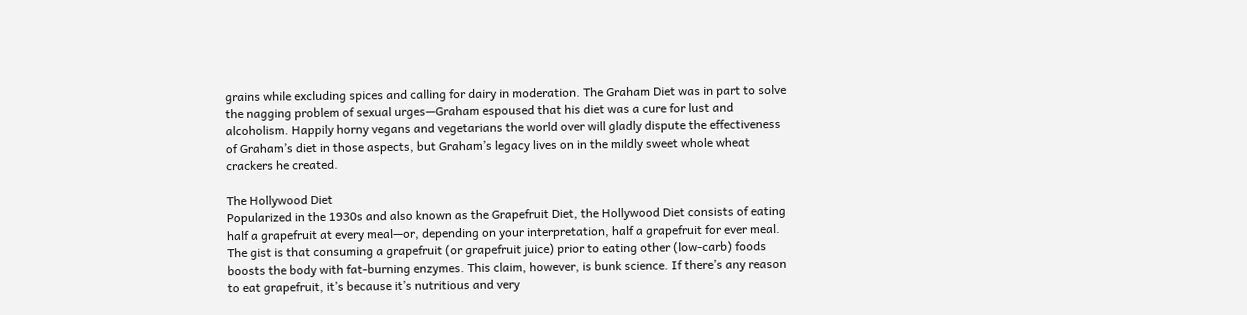grains while excluding spices and calling for dairy in moderation. The Graham Diet was in part to solve the nagging problem of sexual urges—Graham espoused that his diet was a cure for lust and alcoholism. Happily horny vegans and vegetarians the world over will gladly dispute the effectiveness of Graham’s diet in those aspects, but Graham’s legacy lives on in the mildly sweet whole wheat crackers he created.

The Hollywood Diet
Popularized in the 1930s and also known as the Grapefruit Diet, the Hollywood Diet consists of eating half a grapefruit at every meal—or, depending on your interpretation, half a grapefruit for ever meal. The gist is that consuming a grapefruit (or grapefruit juice) prior to eating other (low-carb) foods boosts the body with fat-burning enzymes. This claim, however, is bunk science. If there’s any reason to eat grapefruit, it’s because it’s nutritious and very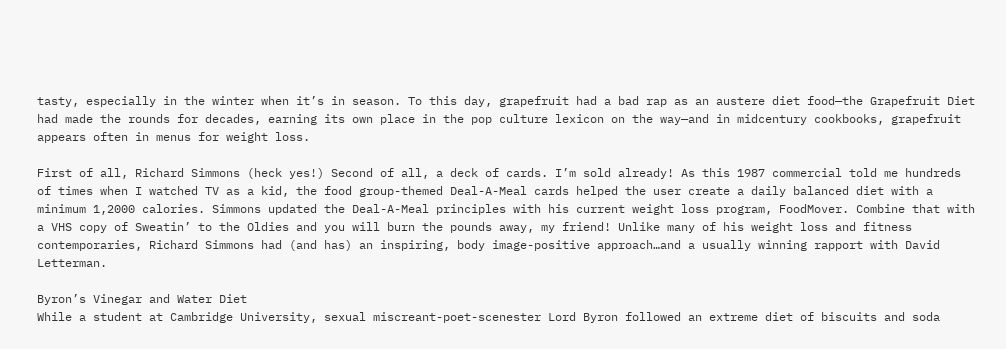tasty, especially in the winter when it’s in season. To this day, grapefruit had a bad rap as an austere diet food—the Grapefruit Diet had made the rounds for decades, earning its own place in the pop culture lexicon on the way—and in midcentury cookbooks, grapefruit appears often in menus for weight loss.

First of all, Richard Simmons (heck yes!) Second of all, a deck of cards. I’m sold already! As this 1987 commercial told me hundreds of times when I watched TV as a kid, the food group-themed Deal-A-Meal cards helped the user create a daily balanced diet with a minimum 1,2000 calories. Simmons updated the Deal-A-Meal principles with his current weight loss program, FoodMover. Combine that with a VHS copy of Sweatin’ to the Oldies and you will burn the pounds away, my friend! Unlike many of his weight loss and fitness contemporaries, Richard Simmons had (and has) an inspiring, body image-positive approach…and a usually winning rapport with David Letterman.

Byron’s Vinegar and Water Diet
While a student at Cambridge University, sexual miscreant-poet-scenester Lord Byron followed an extreme diet of biscuits and soda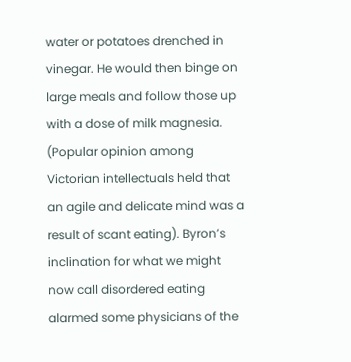water or potatoes drenched in vinegar. He would then binge on large meals and follow those up with a dose of milk magnesia. (Popular opinion among Victorian intellectuals held that an agile and delicate mind was a result of scant eating). Byron’s inclination for what we might now call disordered eating alarmed some physicians of the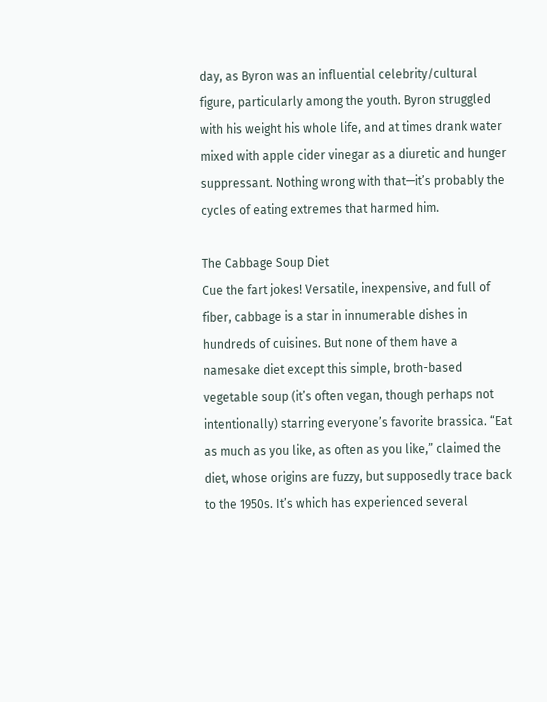day, as Byron was an influential celebrity/cultural figure, particularly among the youth. Byron struggled with his weight his whole life, and at times drank water mixed with apple cider vinegar as a diuretic and hunger suppressant. Nothing wrong with that—it’s probably the cycles of eating extremes that harmed him.

The Cabbage Soup Diet
Cue the fart jokes! Versatile, inexpensive, and full of fiber, cabbage is a star in innumerable dishes in hundreds of cuisines. But none of them have a namesake diet except this simple, broth-based vegetable soup (it’s often vegan, though perhaps not intentionally) starring everyone’s favorite brassica. “Eat as much as you like, as often as you like,” claimed the diet, whose origins are fuzzy, but supposedly trace back to the 1950s. It’s which has experienced several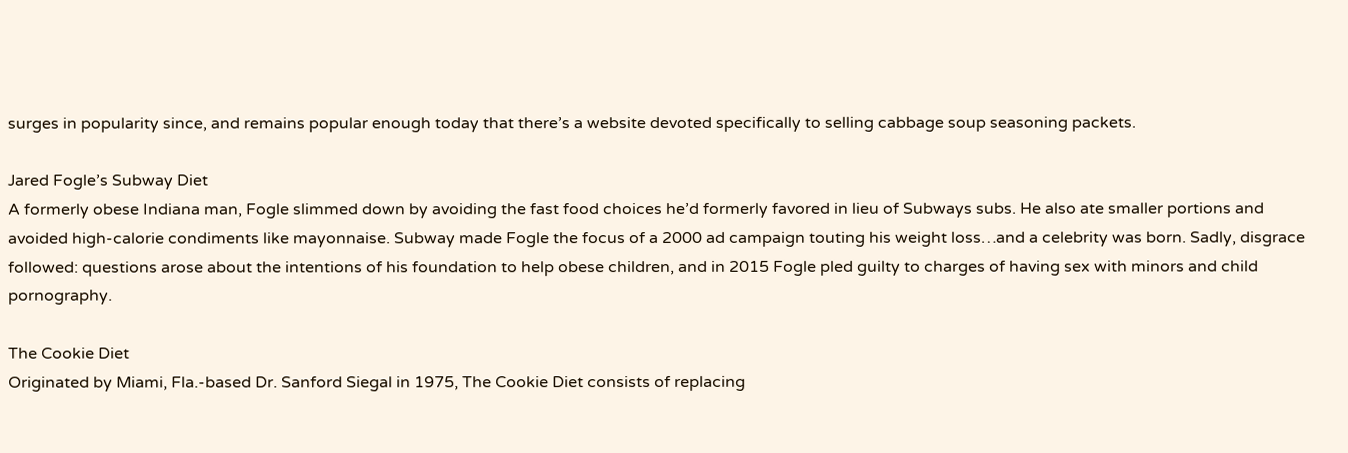surges in popularity since, and remains popular enough today that there’s a website devoted specifically to selling cabbage soup seasoning packets.

Jared Fogle’s Subway Diet
A formerly obese Indiana man, Fogle slimmed down by avoiding the fast food choices he’d formerly favored in lieu of Subways subs. He also ate smaller portions and avoided high-calorie condiments like mayonnaise. Subway made Fogle the focus of a 2000 ad campaign touting his weight loss…and a celebrity was born. Sadly, disgrace followed: questions arose about the intentions of his foundation to help obese children, and in 2015 Fogle pled guilty to charges of having sex with minors and child pornography.

The Cookie Diet
Originated by Miami, Fla.-based Dr. Sanford Siegal in 1975, The Cookie Diet consists of replacing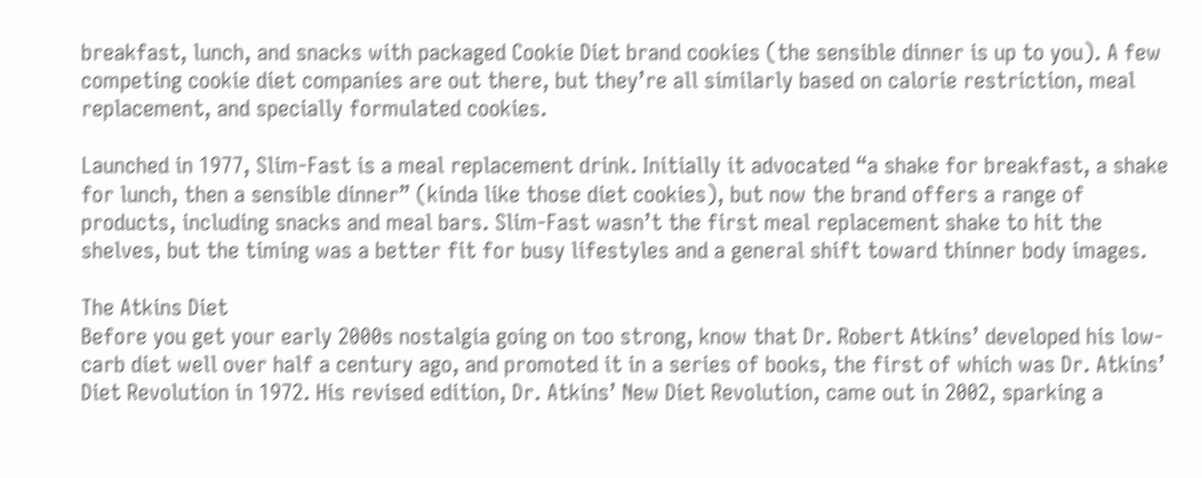breakfast, lunch, and snacks with packaged Cookie Diet brand cookies (the sensible dinner is up to you). A few competing cookie diet companies are out there, but they’re all similarly based on calorie restriction, meal replacement, and specially formulated cookies.

Launched in 1977, Slim-Fast is a meal replacement drink. Initially it advocated “a shake for breakfast, a shake for lunch, then a sensible dinner” (kinda like those diet cookies), but now the brand offers a range of products, including snacks and meal bars. Slim-Fast wasn’t the first meal replacement shake to hit the shelves, but the timing was a better fit for busy lifestyles and a general shift toward thinner body images.

The Atkins Diet
Before you get your early 2000s nostalgia going on too strong, know that Dr. Robert Atkins’ developed his low-carb diet well over half a century ago, and promoted it in a series of books, the first of which was Dr. Atkins’ Diet Revolution in 1972. His revised edition, Dr. Atkins’ New Diet Revolution, came out in 2002, sparking a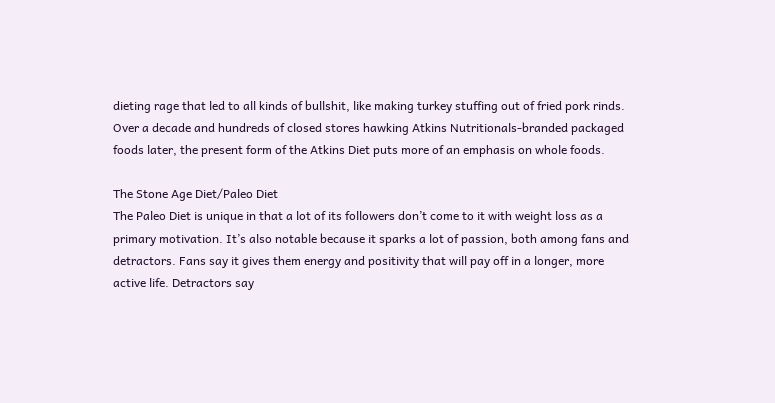dieting rage that led to all kinds of bullshit, like making turkey stuffing out of fried pork rinds. Over a decade and hundreds of closed stores hawking Atkins Nutritionals-branded packaged foods later, the present form of the Atkins Diet puts more of an emphasis on whole foods.

The Stone Age Diet/Paleo Diet
The Paleo Diet is unique in that a lot of its followers don’t come to it with weight loss as a primary motivation. It’s also notable because it sparks a lot of passion, both among fans and detractors. Fans say it gives them energy and positivity that will pay off in a longer, more active life. Detractors say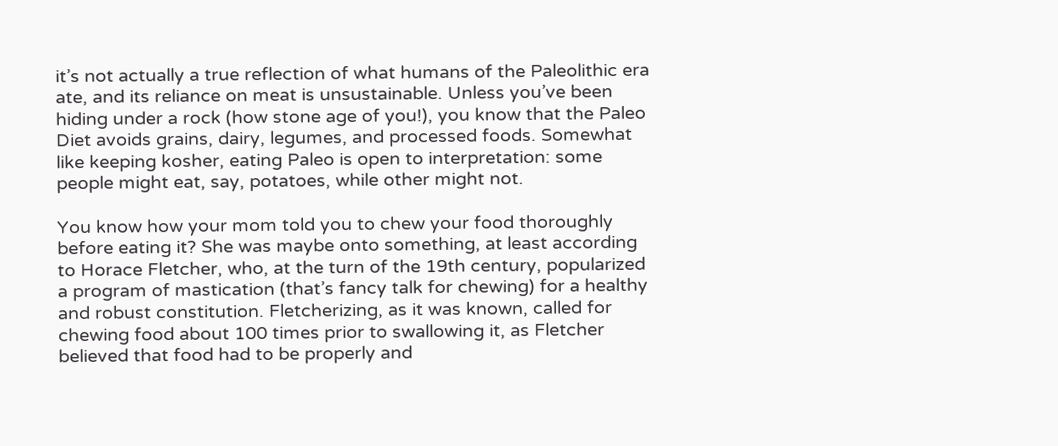it’s not actually a true reflection of what humans of the Paleolithic era ate, and its reliance on meat is unsustainable. Unless you’ve been hiding under a rock (how stone age of you!), you know that the Paleo Diet avoids grains, dairy, legumes, and processed foods. Somewhat like keeping kosher, eating Paleo is open to interpretation: some people might eat, say, potatoes, while other might not.

You know how your mom told you to chew your food thoroughly before eating it? She was maybe onto something, at least according to Horace Fletcher, who, at the turn of the 19th century, popularized a program of mastication (that’s fancy talk for chewing) for a healthy and robust constitution. Fletcherizing, as it was known, called for chewing food about 100 times prior to swallowing it, as Fletcher believed that food had to be properly and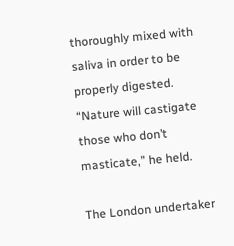thoroughly mixed with saliva in order to be properly digested. “Nature will castigate those who don’t masticate,” he held.

The London undertaker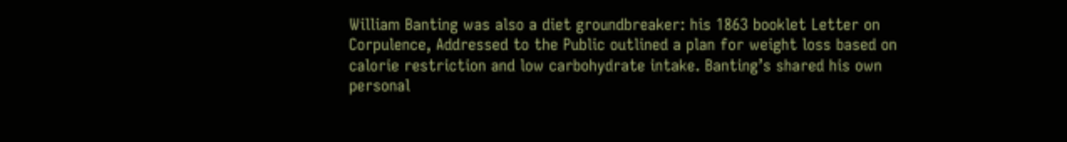William Banting was also a diet groundbreaker: his 1863 booklet Letter on Corpulence, Addressed to the Public outlined a plan for weight loss based on calorie restriction and low carbohydrate intake. Banting’s shared his own personal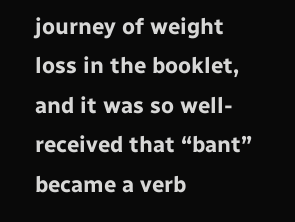journey of weight loss in the booklet, and it was so well-received that “bant” became a verb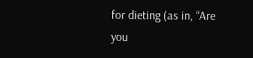for dieting (as in, “Are you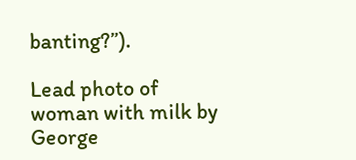banting?”).

Lead photo of woman with milk by George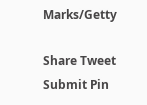Marks/Getty

Share Tweet Submit Pin